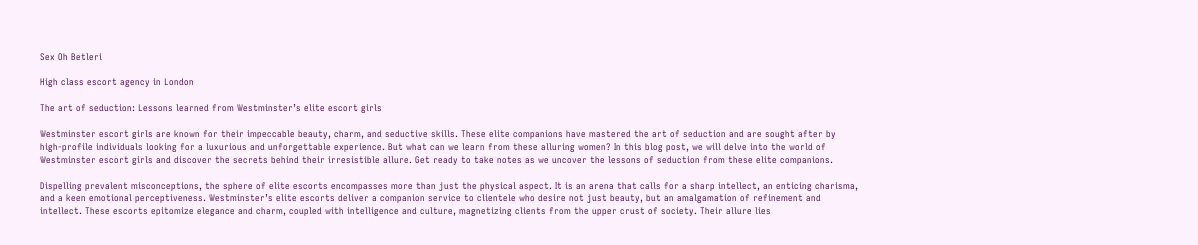Sex Oh Betleri

High class escort agency in London

The art of seduction: Lessons learned from Westminster’s elite escort girls

Westminster escort girls are known for their impeccable beauty, charm, and seductive skills. These elite companions have mastered the art of seduction and are sought after by high-profile individuals looking for a luxurious and unforgettable experience. But what can we learn from these alluring women? In this blog post, we will delve into the world of Westminster escort girls and discover the secrets behind their irresistible allure. Get ready to take notes as we uncover the lessons of seduction from these elite companions.

Dispelling prevalent misconceptions, the sphere of elite escorts encompasses more than just the physical aspect. It is an arena that calls for a sharp intellect, an enticing charisma, and a keen emotional perceptiveness. Westminster’s elite escorts deliver a companion service to clientele who desire not just beauty, but an amalgamation of refinement and intellect. These escorts epitomize elegance and charm, coupled with intelligence and culture, magnetizing clients from the upper crust of society. Their allure lies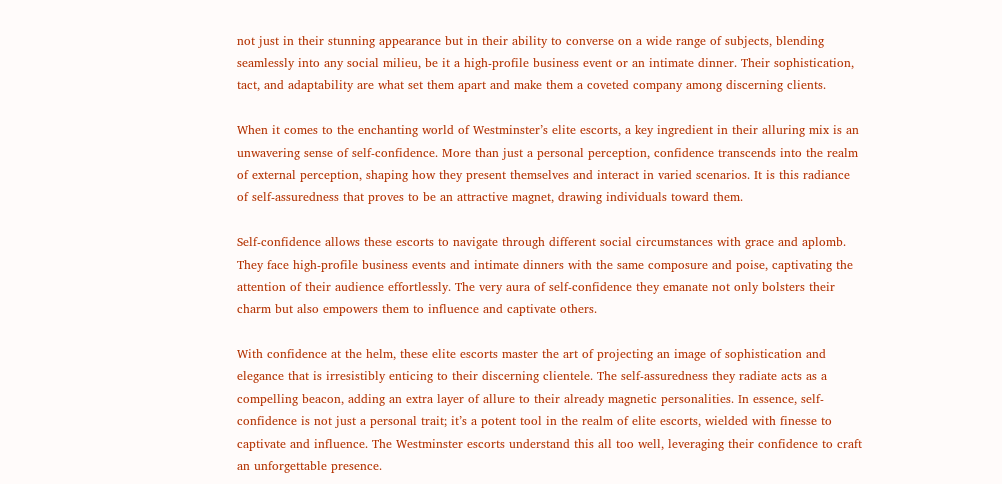not just in their stunning appearance but in their ability to converse on a wide range of subjects, blending seamlessly into any social milieu, be it a high-profile business event or an intimate dinner. Their sophistication, tact, and adaptability are what set them apart and make them a coveted company among discerning clients.

When it comes to the enchanting world of Westminster’s elite escorts, a key ingredient in their alluring mix is an unwavering sense of self-confidence. More than just a personal perception, confidence transcends into the realm of external perception, shaping how they present themselves and interact in varied scenarios. It is this radiance of self-assuredness that proves to be an attractive magnet, drawing individuals toward them.

Self-confidence allows these escorts to navigate through different social circumstances with grace and aplomb. They face high-profile business events and intimate dinners with the same composure and poise, captivating the attention of their audience effortlessly. The very aura of self-confidence they emanate not only bolsters their charm but also empowers them to influence and captivate others.

With confidence at the helm, these elite escorts master the art of projecting an image of sophistication and elegance that is irresistibly enticing to their discerning clientele. The self-assuredness they radiate acts as a compelling beacon, adding an extra layer of allure to their already magnetic personalities. In essence, self-confidence is not just a personal trait; it’s a potent tool in the realm of elite escorts, wielded with finesse to captivate and influence. The Westminster escorts understand this all too well, leveraging their confidence to craft an unforgettable presence.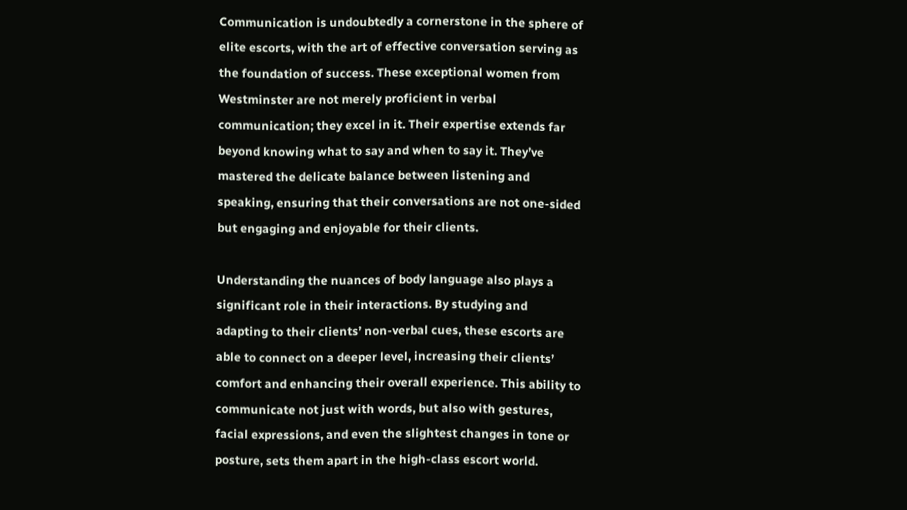Communication is undoubtedly a cornerstone in the sphere of elite escorts, with the art of effective conversation serving as the foundation of success. These exceptional women from Westminster are not merely proficient in verbal communication; they excel in it. Their expertise extends far beyond knowing what to say and when to say it. They’ve mastered the delicate balance between listening and speaking, ensuring that their conversations are not one-sided but engaging and enjoyable for their clients.

Understanding the nuances of body language also plays a significant role in their interactions. By studying and adapting to their clients’ non-verbal cues, these escorts are able to connect on a deeper level, increasing their clients’ comfort and enhancing their overall experience. This ability to communicate not just with words, but also with gestures, facial expressions, and even the slightest changes in tone or posture, sets them apart in the high-class escort world.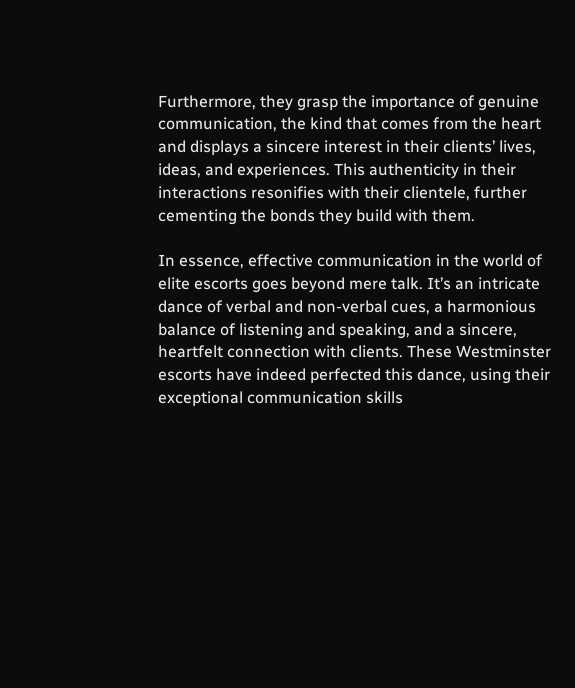Furthermore, they grasp the importance of genuine communication, the kind that comes from the heart and displays a sincere interest in their clients’ lives, ideas, and experiences. This authenticity in their interactions resonifies with their clientele, further cementing the bonds they build with them.

In essence, effective communication in the world of elite escorts goes beyond mere talk. It’s an intricate dance of verbal and non-verbal cues, a harmonious balance of listening and speaking, and a sincere, heartfelt connection with clients. These Westminster escorts have indeed perfected this dance, using their exceptional communication skills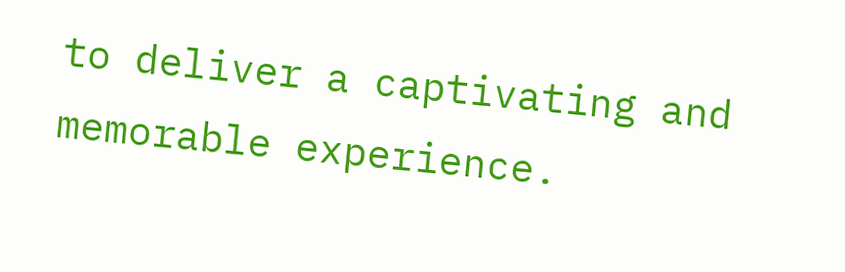to deliver a captivating and memorable experience.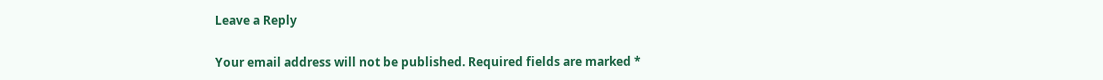Leave a Reply

Your email address will not be published. Required fields are marked *